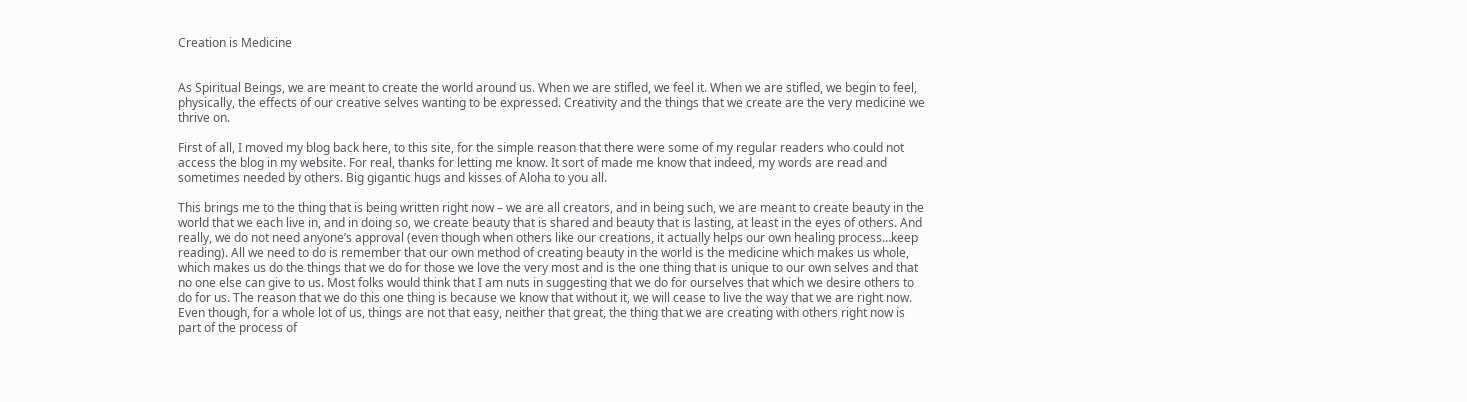Creation is Medicine


As Spiritual Beings, we are meant to create the world around us. When we are stifled, we feel it. When we are stifled, we begin to feel, physically, the effects of our creative selves wanting to be expressed. Creativity and the things that we create are the very medicine we thrive on.

First of all, I moved my blog back here, to this site, for the simple reason that there were some of my regular readers who could not access the blog in my website. For real, thanks for letting me know. It sort of made me know that indeed, my words are read and sometimes needed by others. Big gigantic hugs and kisses of Aloha to you all.

This brings me to the thing that is being written right now – we are all creators, and in being such, we are meant to create beauty in the world that we each live in, and in doing so, we create beauty that is shared and beauty that is lasting, at least in the eyes of others. And really, we do not need anyone’s approval (even though when others like our creations, it actually helps our own healing process…keep reading). All we need to do is remember that our own method of creating beauty in the world is the medicine which makes us whole, which makes us do the things that we do for those we love the very most and is the one thing that is unique to our own selves and that no one else can give to us. Most folks would think that I am nuts in suggesting that we do for ourselves that which we desire others to do for us. The reason that we do this one thing is because we know that without it, we will cease to live the way that we are right now. Even though, for a whole lot of us, things are not that easy, neither that great, the thing that we are creating with others right now is part of the process of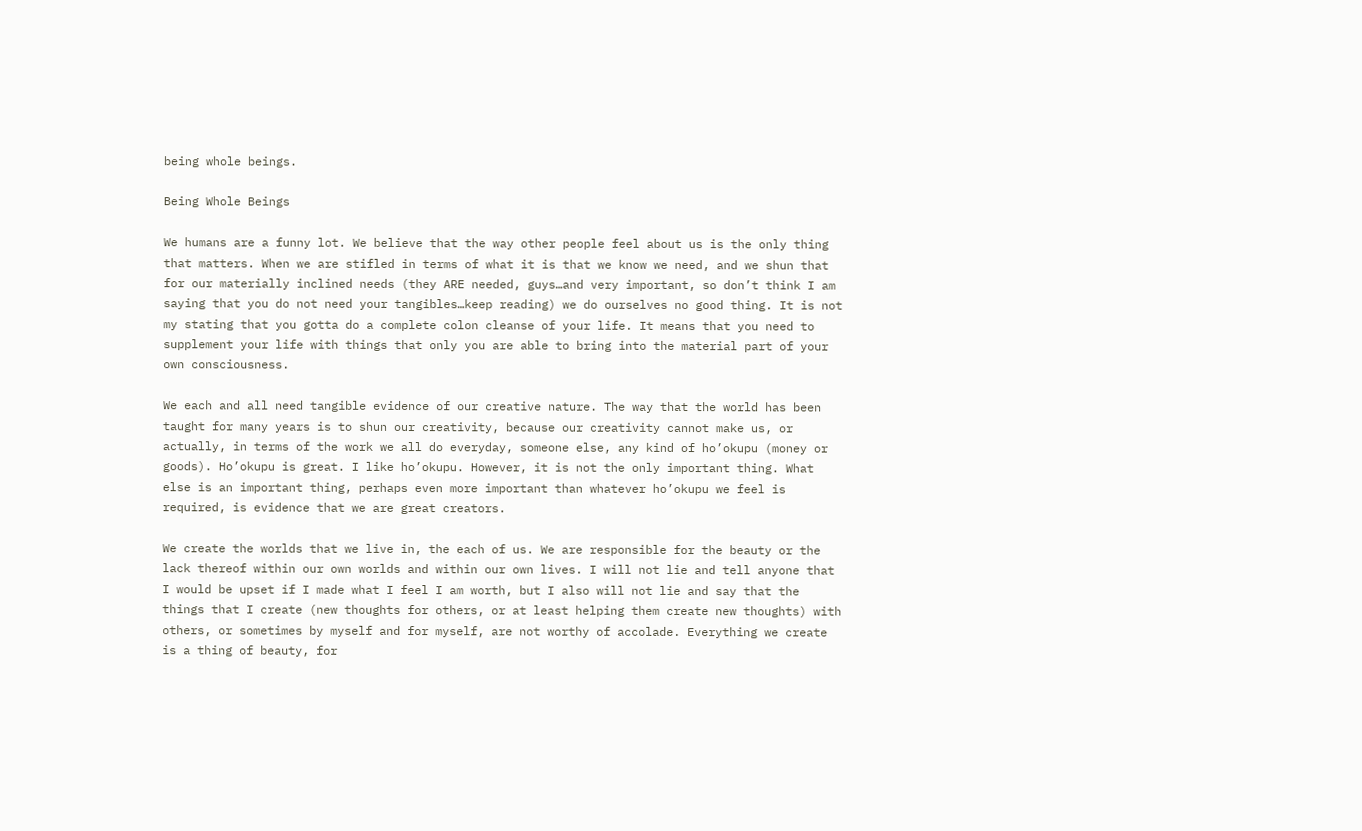being whole beings.

Being Whole Beings

We humans are a funny lot. We believe that the way other people feel about us is the only thing that matters. When we are stifled in terms of what it is that we know we need, and we shun that for our materially inclined needs (they ARE needed, guys…and very important, so don’t think I am saying that you do not need your tangibles…keep reading) we do ourselves no good thing. It is not my stating that you gotta do a complete colon cleanse of your life. It means that you need to supplement your life with things that only you are able to bring into the material part of your own consciousness.

We each and all need tangible evidence of our creative nature. The way that the world has been taught for many years is to shun our creativity, because our creativity cannot make us, or actually, in terms of the work we all do everyday, someone else, any kind of ho’okupu (money or goods). Ho’okupu is great. I like ho’okupu. However, it is not the only important thing. What else is an important thing, perhaps even more important than whatever ho’okupu we feel is required, is evidence that we are great creators.

We create the worlds that we live in, the each of us. We are responsible for the beauty or the lack thereof within our own worlds and within our own lives. I will not lie and tell anyone that I would be upset if I made what I feel I am worth, but I also will not lie and say that the things that I create (new thoughts for others, or at least helping them create new thoughts) with others, or sometimes by myself and for myself, are not worthy of accolade. Everything we create is a thing of beauty, for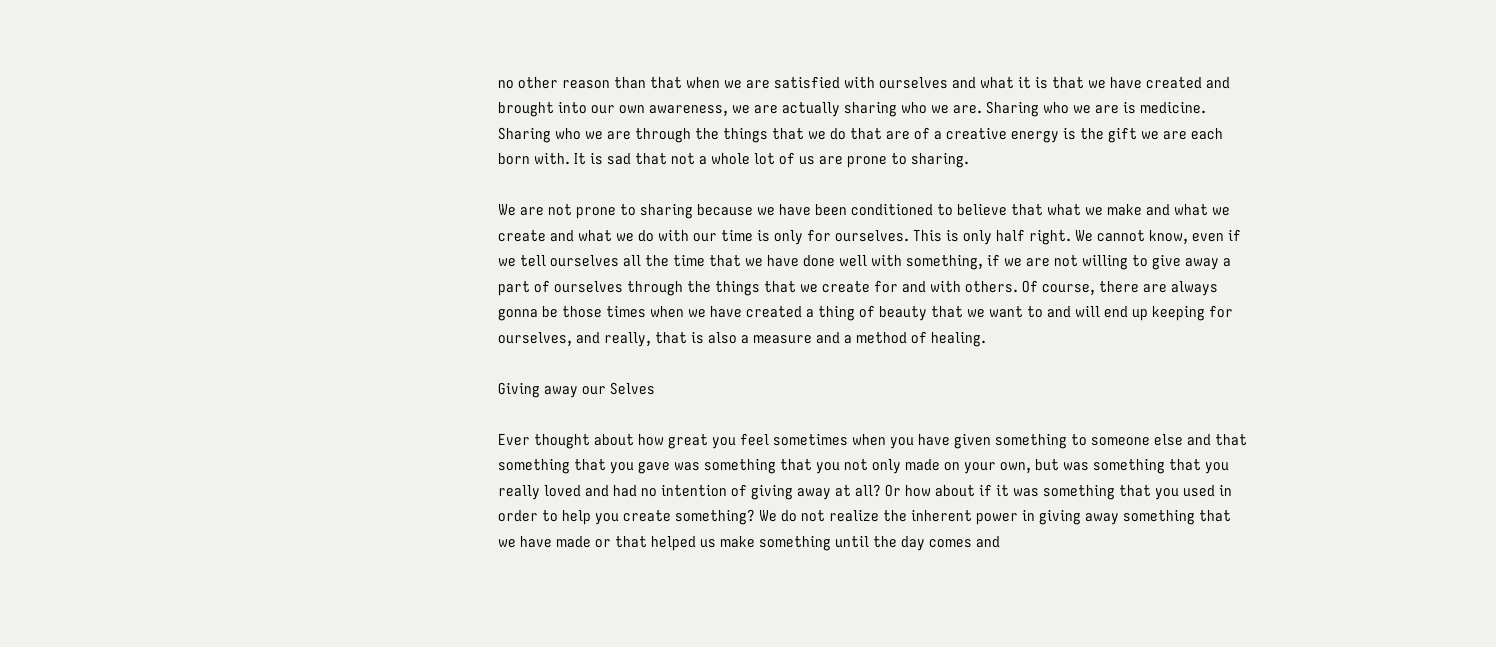no other reason than that when we are satisfied with ourselves and what it is that we have created and brought into our own awareness, we are actually sharing who we are. Sharing who we are is medicine. Sharing who we are through the things that we do that are of a creative energy is the gift we are each born with. It is sad that not a whole lot of us are prone to sharing.

We are not prone to sharing because we have been conditioned to believe that what we make and what we create and what we do with our time is only for ourselves. This is only half right. We cannot know, even if we tell ourselves all the time that we have done well with something, if we are not willing to give away a part of ourselves through the things that we create for and with others. Of course, there are always gonna be those times when we have created a thing of beauty that we want to and will end up keeping for ourselves, and really, that is also a measure and a method of healing.

Giving away our Selves

Ever thought about how great you feel sometimes when you have given something to someone else and that something that you gave was something that you not only made on your own, but was something that you really loved and had no intention of giving away at all? Or how about if it was something that you used in order to help you create something? We do not realize the inherent power in giving away something that we have made or that helped us make something until the day comes and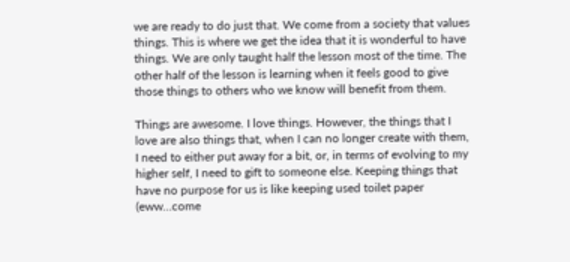we are ready to do just that. We come from a society that values things. This is where we get the idea that it is wonderful to have things. We are only taught half the lesson most of the time. The other half of the lesson is learning when it feels good to give those things to others who we know will benefit from them.

Things are awesome. I love things. However, the things that I love are also things that, when I can no longer create with them, I need to either put away for a bit, or, in terms of evolving to my higher self, I need to gift to someone else. Keeping things that have no purpose for us is like keeping used toilet paper (eww…come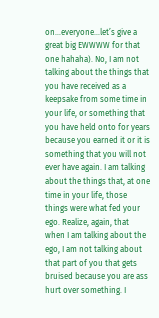on…everyone…let’s give a great big EWWWW for that one hahaha). No, I am not talking about the things that you have received as a keepsake from some time in your life, or something that you have held onto for years because you earned it or it is something that you will not ever have again. I am talking about the things that, at one time in your life, those things were what fed your ego. Realize, again, that when I am talking about the ego, I am not talking about that part of you that gets bruised because you are ass hurt over something. I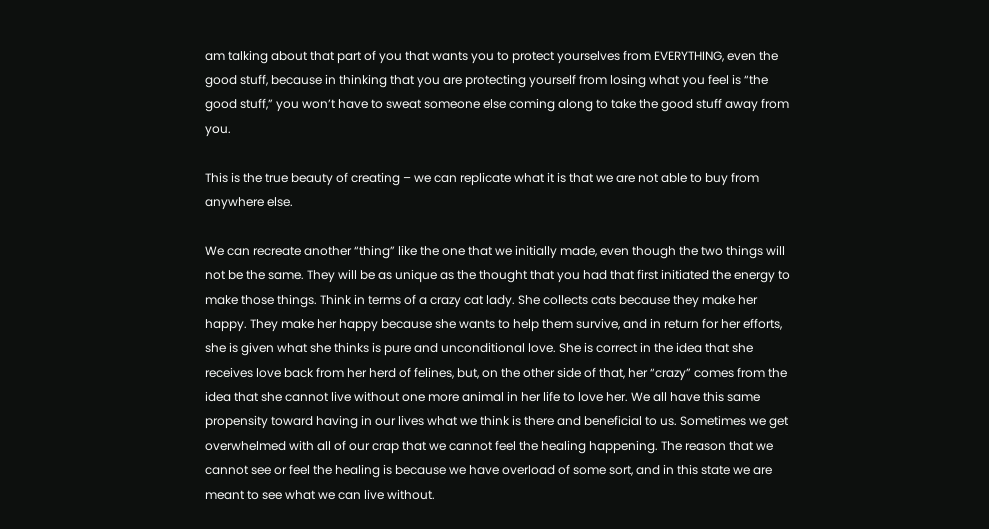am talking about that part of you that wants you to protect yourselves from EVERYTHING, even the good stuff, because in thinking that you are protecting yourself from losing what you feel is “the good stuff,” you won’t have to sweat someone else coming along to take the good stuff away from you.

This is the true beauty of creating – we can replicate what it is that we are not able to buy from anywhere else.

We can recreate another “thing” like the one that we initially made, even though the two things will not be the same. They will be as unique as the thought that you had that first initiated the energy to make those things. Think in terms of a crazy cat lady. She collects cats because they make her happy. They make her happy because she wants to help them survive, and in return for her efforts, she is given what she thinks is pure and unconditional love. She is correct in the idea that she receives love back from her herd of felines, but, on the other side of that, her “crazy” comes from the idea that she cannot live without one more animal in her life to love her. We all have this same propensity toward having in our lives what we think is there and beneficial to us. Sometimes we get overwhelmed with all of our crap that we cannot feel the healing happening. The reason that we cannot see or feel the healing is because we have overload of some sort, and in this state we are meant to see what we can live without.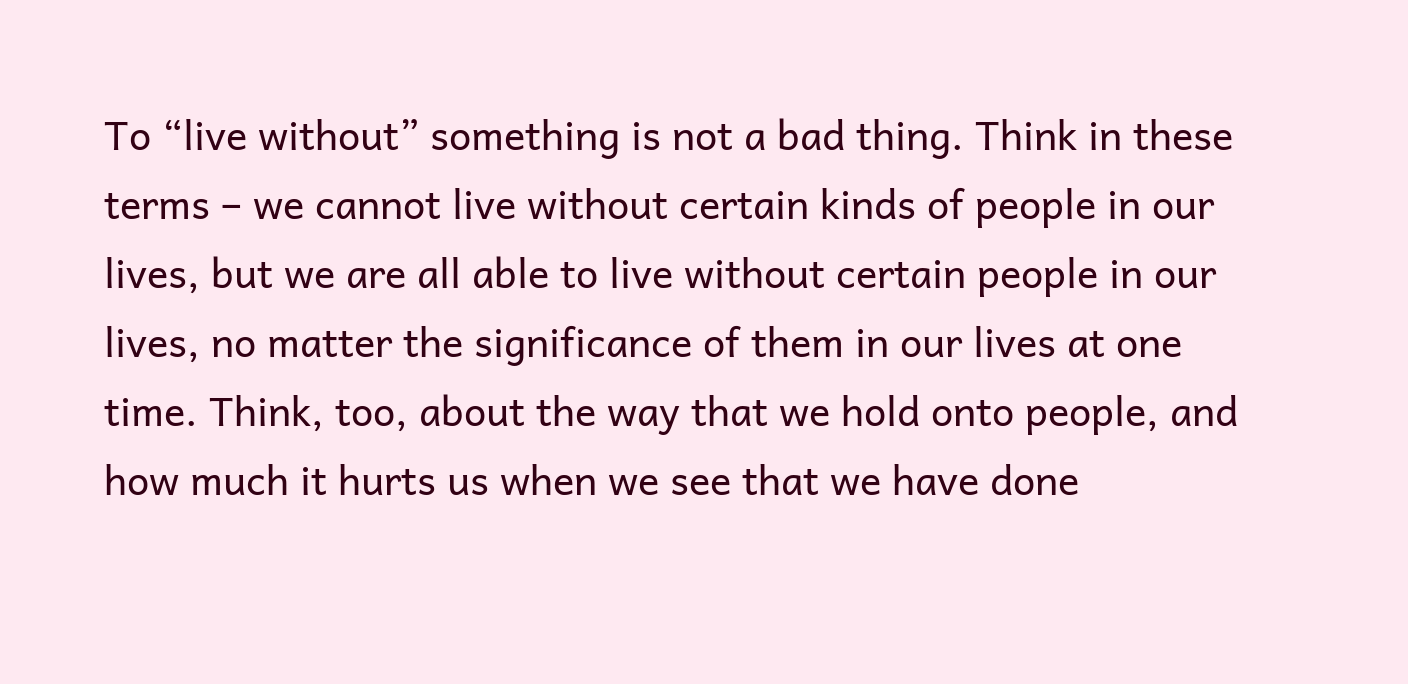To “live without” something is not a bad thing. Think in these terms – we cannot live without certain kinds of people in our lives, but we are all able to live without certain people in our lives, no matter the significance of them in our lives at one time. Think, too, about the way that we hold onto people, and how much it hurts us when we see that we have done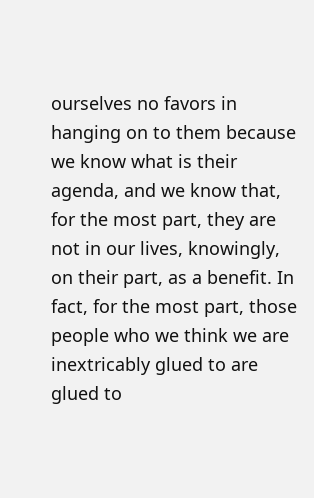ourselves no favors in hanging on to them because we know what is their agenda, and we know that, for the most part, they are not in our lives, knowingly, on their part, as a benefit. In fact, for the most part, those people who we think we are inextricably glued to are glued to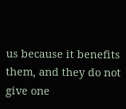us because it benefits them, and they do not give one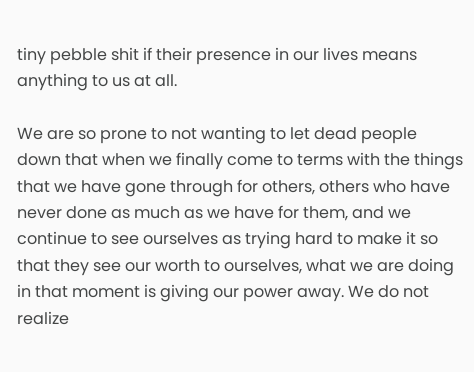tiny pebble shit if their presence in our lives means anything to us at all.

We are so prone to not wanting to let dead people down that when we finally come to terms with the things that we have gone through for others, others who have never done as much as we have for them, and we continue to see ourselves as trying hard to make it so that they see our worth to ourselves, what we are doing in that moment is giving our power away. We do not realize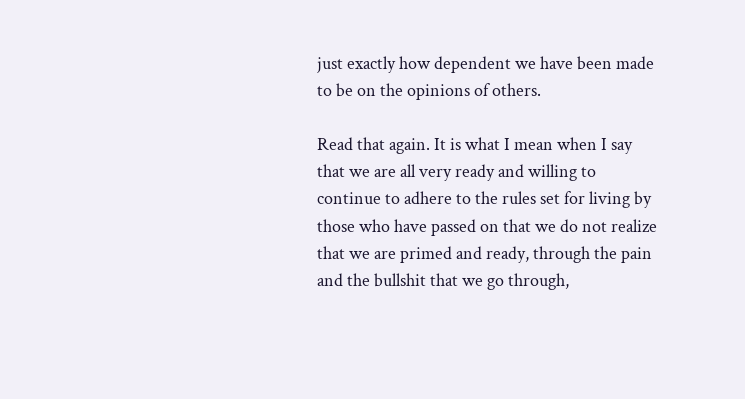just exactly how dependent we have been made to be on the opinions of others.

Read that again. It is what I mean when I say that we are all very ready and willing to continue to adhere to the rules set for living by those who have passed on that we do not realize that we are primed and ready, through the pain and the bullshit that we go through,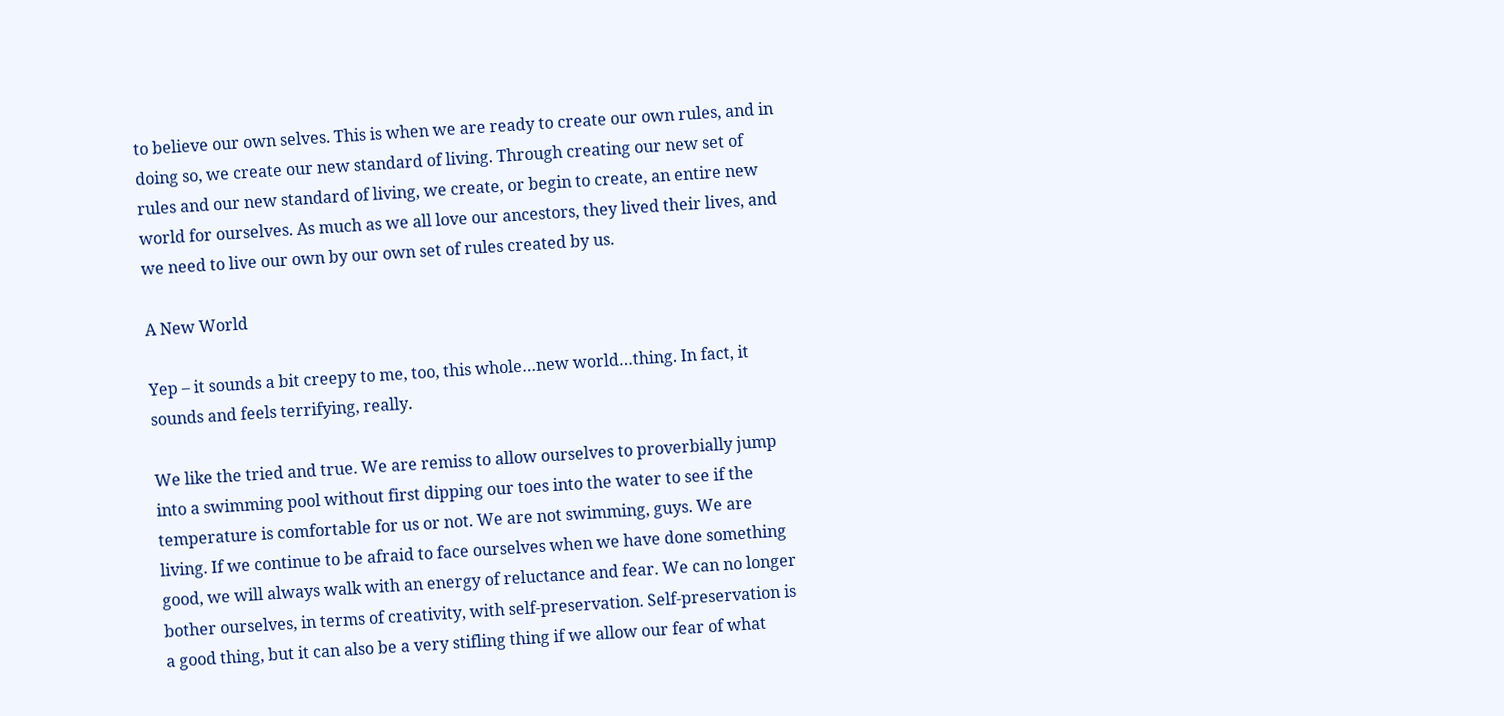to believe our own selves. This is when we are ready to create our own rules, and in doing so, we create our new standard of living. Through creating our new set of rules and our new standard of living, we create, or begin to create, an entire new world for ourselves. As much as we all love our ancestors, they lived their lives, and we need to live our own by our own set of rules created by us.

A New World

Yep – it sounds a bit creepy to me, too, this whole…new world…thing. In fact, it sounds and feels terrifying, really.

We like the tried and true. We are remiss to allow ourselves to proverbially jump into a swimming pool without first dipping our toes into the water to see if the temperature is comfortable for us or not. We are not swimming, guys. We are living. If we continue to be afraid to face ourselves when we have done something good, we will always walk with an energy of reluctance and fear. We can no longer bother ourselves, in terms of creativity, with self-preservation. Self-preservation is a good thing, but it can also be a very stifling thing if we allow our fear of what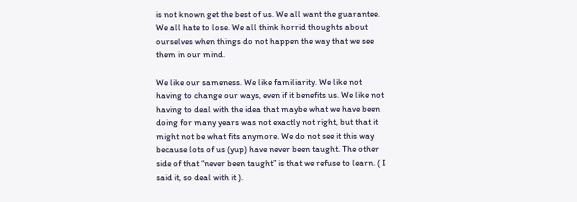is not known get the best of us. We all want the guarantee. We all hate to lose. We all think horrid thoughts about ourselves when things do not happen the way that we see them in our mind.

We like our sameness. We like familiarity. We like not having to change our ways, even if it benefits us. We like not having to deal with the idea that maybe what we have been doing for many years was not exactly not right, but that it might not be what fits anymore. We do not see it this way because lots of us (yup) have never been taught. The other side of that “never been taught” is that we refuse to learn. ( I said it, so deal with it ).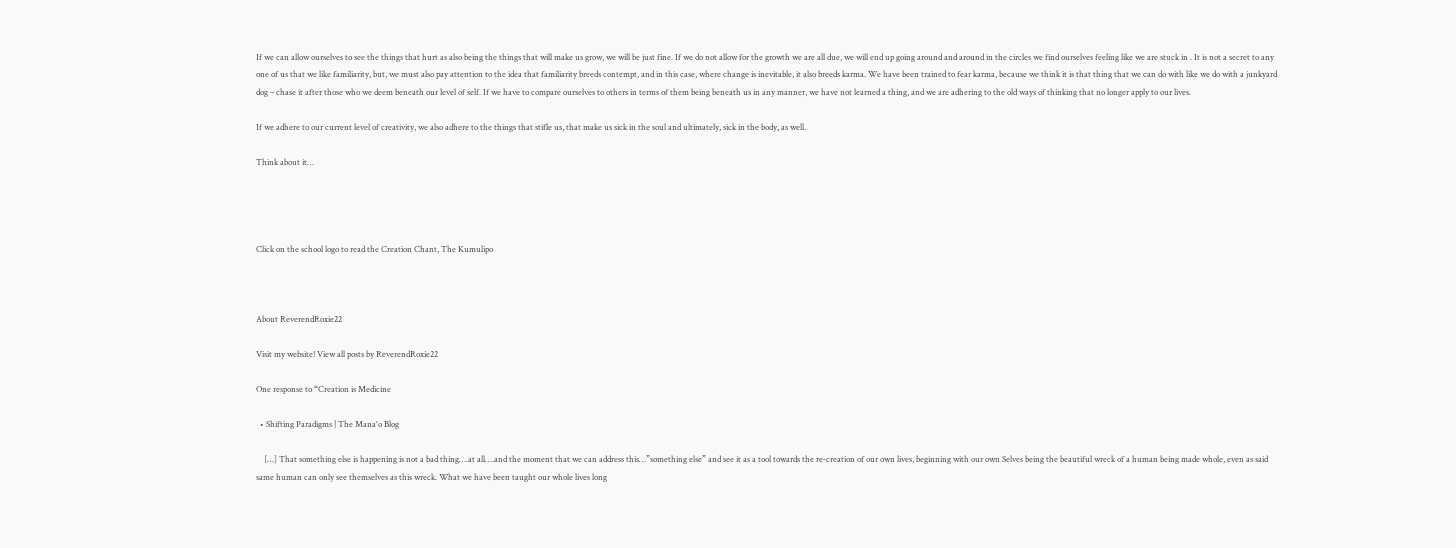If we can allow ourselves to see the things that hurt as also being the things that will make us grow, we will be just fine. If we do not allow for the growth we are all due, we will end up going around and around in the circles we find ourselves feeling like we are stuck in . It is not a secret to any one of us that we like familiarity, but, we must also pay attention to the idea that familiarity breeds contempt, and in this case, where change is inevitable, it also breeds karma. We have been trained to fear karma, because we think it is that thing that we can do with like we do with a junkyard dog – chase it after those who we deem beneath our level of self. If we have to compare ourselves to others in terms of them being beneath us in any manner, we have not learned a thing, and we are adhering to the old ways of thinking that no longer apply to our lives.

If we adhere to our current level of creativity, we also adhere to the things that stifle us, that make us sick in the soul and ultimately, sick in the body, as well.

Think about it…




Click on the school logo to read the Creation Chant, The Kumulipo



About ReverendRoxie22

Visit my website! View all posts by ReverendRoxie22

One response to “Creation is Medicine

  • Shifting Paradigms | The Mana'o Blog

    […] That something else is happening is not a bad thing….at all….and the moment that we can address this…”something else” and see it as a tool towards the re-creation of our own lives, beginning with our own Selves being the beautiful wreck of a human being made whole, even as said same human can only see themselves as this wreck. What we have been taught our whole lives long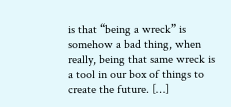is that “being a wreck” is somehow a bad thing, when really, being that same wreck is a tool in our box of things to create the future. […]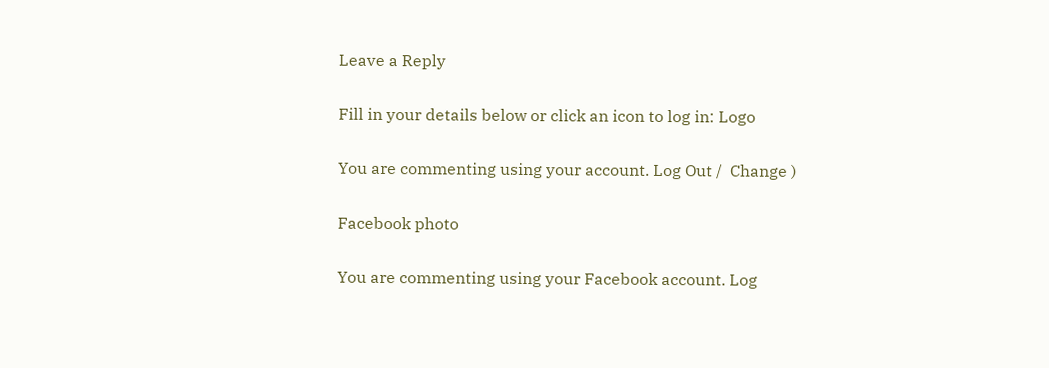Leave a Reply

Fill in your details below or click an icon to log in: Logo

You are commenting using your account. Log Out /  Change )

Facebook photo

You are commenting using your Facebook account. Log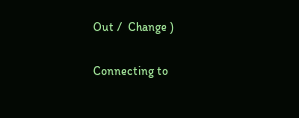Out /  Change )

Connecting to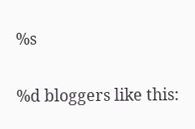%s

%d bloggers like this: